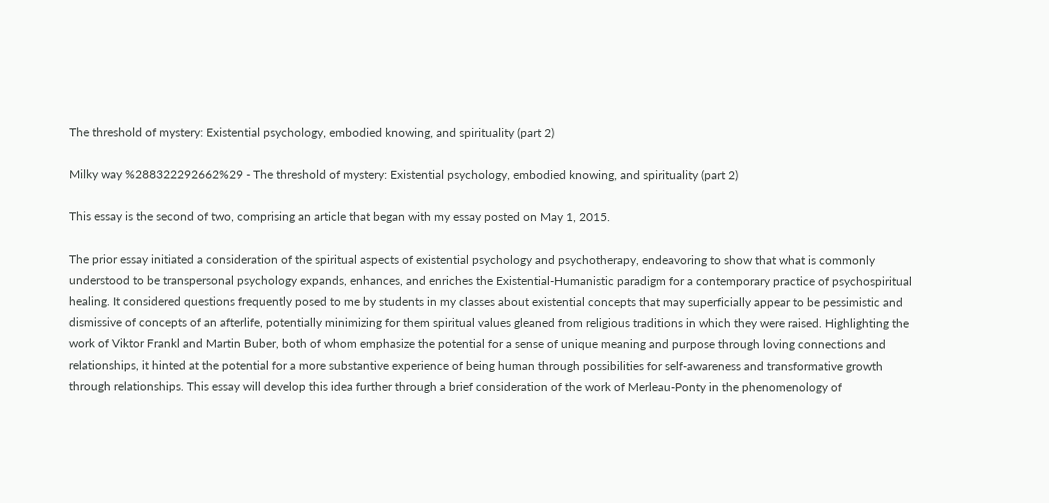The threshold of mystery: Existential psychology, embodied knowing, and spirituality (part 2)

Milky way %288322292662%29 - The threshold of mystery: Existential psychology, embodied knowing, and spirituality (part 2)

This essay is the second of two, comprising an article that began with my essay posted on May 1, 2015.

The prior essay initiated a consideration of the spiritual aspects of existential psychology and psychotherapy, endeavoring to show that what is commonly understood to be transpersonal psychology expands, enhances, and enriches the Existential-Humanistic paradigm for a contemporary practice of psychospiritual healing. It considered questions frequently posed to me by students in my classes about existential concepts that may superficially appear to be pessimistic and dismissive of concepts of an afterlife, potentially minimizing for them spiritual values gleaned from religious traditions in which they were raised. Highlighting the work of Viktor Frankl and Martin Buber, both of whom emphasize the potential for a sense of unique meaning and purpose through loving connections and relationships, it hinted at the potential for a more substantive experience of being human through possibilities for self-awareness and transformative growth through relationships. This essay will develop this idea further through a brief consideration of the work of Merleau-Ponty in the phenomenology of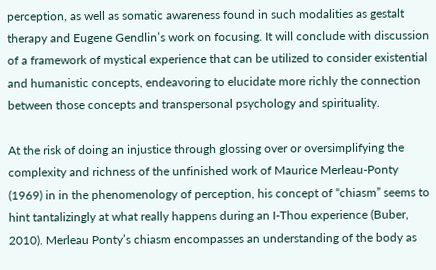perception, as well as somatic awareness found in such modalities as gestalt therapy and Eugene Gendlin’s work on focusing. It will conclude with discussion of a framework of mystical experience that can be utilized to consider existential and humanistic concepts, endeavoring to elucidate more richly the connection between those concepts and transpersonal psychology and spirituality.

At the risk of doing an injustice through glossing over or oversimplifying the complexity and richness of the unfinished work of Maurice Merleau-Ponty (1969) in in the phenomenology of perception, his concept of “chiasm” seems to hint tantalizingly at what really happens during an I-Thou experience (Buber, 2010). Merleau Ponty’s chiasm encompasses an understanding of the body as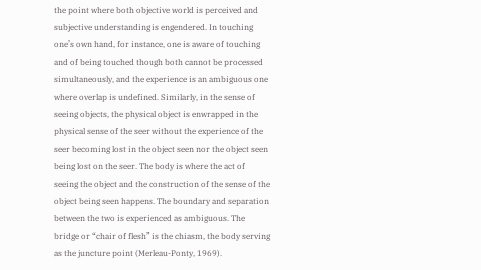the point where both objective world is perceived and subjective understanding is engendered. In touching one’s own hand, for instance, one is aware of touching and of being touched though both cannot be processed simultaneously, and the experience is an ambiguous one where overlap is undefined. Similarly, in the sense of seeing objects, the physical object is enwrapped in the physical sense of the seer without the experience of the seer becoming lost in the object seen nor the object seen being lost on the seer. The body is where the act of seeing the object and the construction of the sense of the object being seen happens. The boundary and separation between the two is experienced as ambiguous. The bridge or “chair of flesh” is the chiasm, the body serving as the juncture point (Merleau-Ponty, 1969).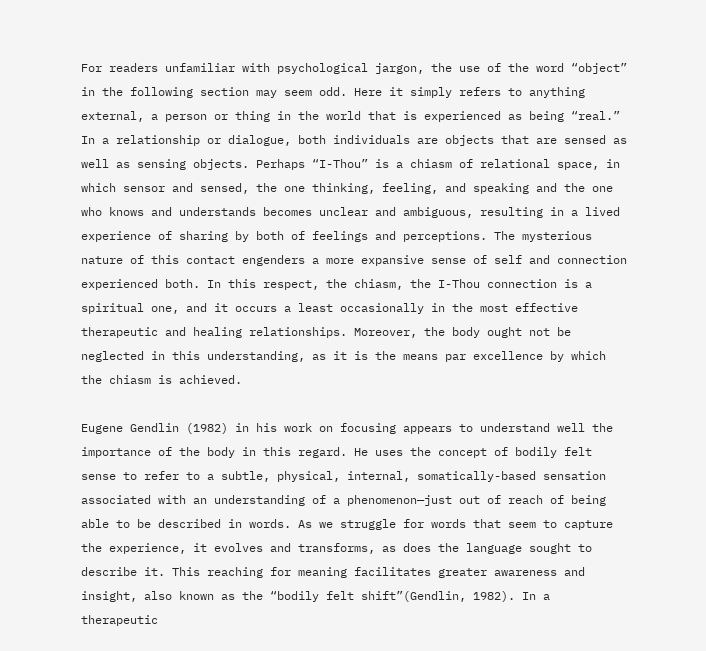For readers unfamiliar with psychological jargon, the use of the word “object” in the following section may seem odd. Here it simply refers to anything external, a person or thing in the world that is experienced as being “real.” In a relationship or dialogue, both individuals are objects that are sensed as well as sensing objects. Perhaps “I-Thou” is a chiasm of relational space, in which sensor and sensed, the one thinking, feeling, and speaking and the one who knows and understands becomes unclear and ambiguous, resulting in a lived experience of sharing by both of feelings and perceptions. The mysterious nature of this contact engenders a more expansive sense of self and connection experienced both. In this respect, the chiasm, the I-Thou connection is a spiritual one, and it occurs a least occasionally in the most effective therapeutic and healing relationships. Moreover, the body ought not be neglected in this understanding, as it is the means par excellence by which the chiasm is achieved.

Eugene Gendlin (1982) in his work on focusing appears to understand well the importance of the body in this regard. He uses the concept of bodily felt sense to refer to a subtle, physical, internal, somatically-based sensation associated with an understanding of a phenomenon—just out of reach of being able to be described in words. As we struggle for words that seem to capture the experience, it evolves and transforms, as does the language sought to describe it. This reaching for meaning facilitates greater awareness and insight, also known as the “bodily felt shift”(Gendlin, 1982). In a therapeutic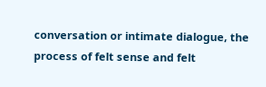conversation or intimate dialogue, the process of felt sense and felt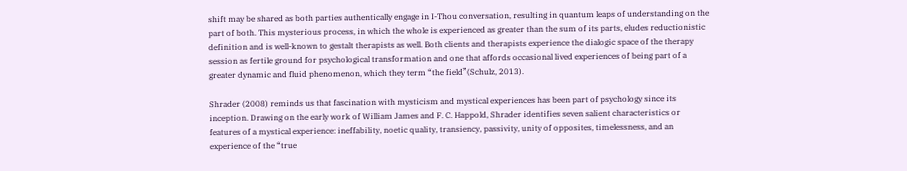shift may be shared as both parties authentically engage in I-Thou conversation, resulting in quantum leaps of understanding on the part of both. This mysterious process, in which the whole is experienced as greater than the sum of its parts, eludes reductionistic definition and is well-known to gestalt therapists as well. Both clients and therapists experience the dialogic space of the therapy session as fertile ground for psychological transformation and one that affords occasional lived experiences of being part of a greater dynamic and fluid phenomenon, which they term “the field”(Schulz, 2013).

Shrader (2008) reminds us that fascination with mysticism and mystical experiences has been part of psychology since its inception. Drawing on the early work of William James and F. C. Happold, Shrader identifies seven salient characteristics or features of a mystical experience: ineffability, noetic quality, transiency, passivity, unity of opposites, timelessness, and an experience of the “true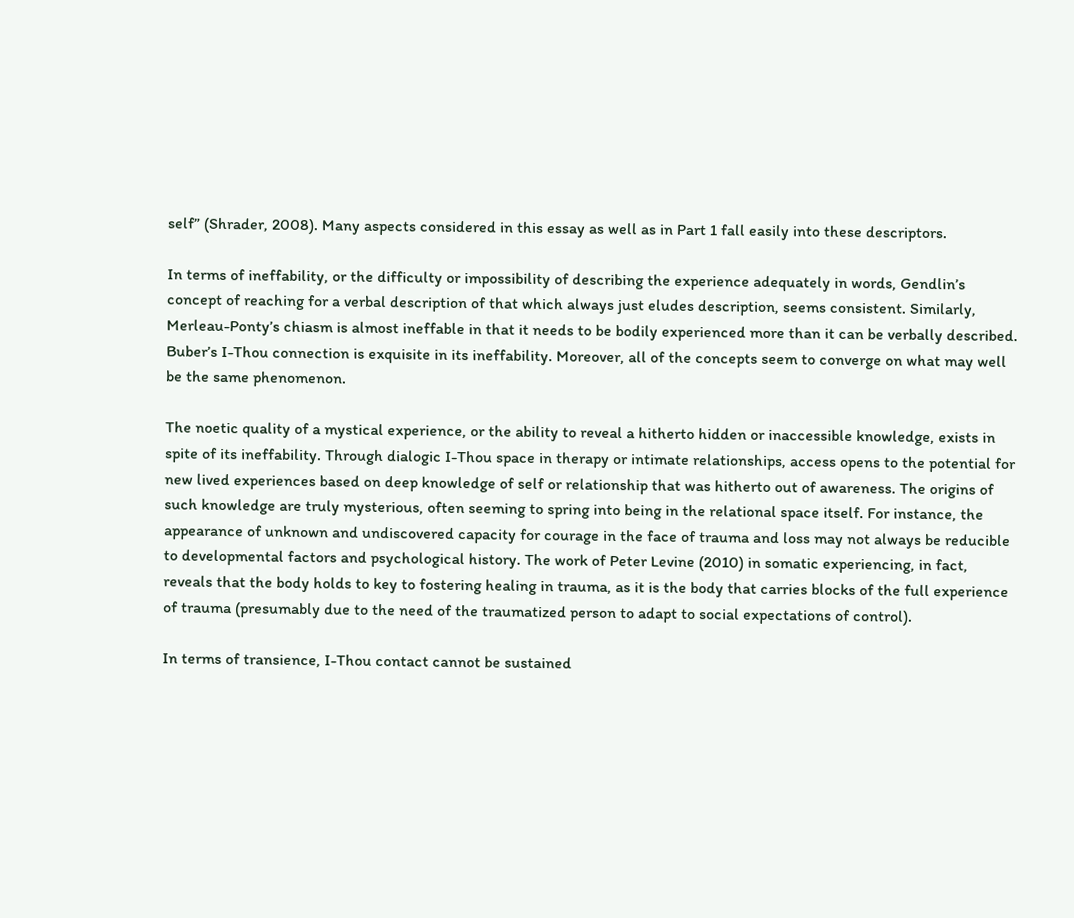self” (Shrader, 2008). Many aspects considered in this essay as well as in Part 1 fall easily into these descriptors.

In terms of ineffability, or the difficulty or impossibility of describing the experience adequately in words, Gendlin’s concept of reaching for a verbal description of that which always just eludes description, seems consistent. Similarly, Merleau-Ponty’s chiasm is almost ineffable in that it needs to be bodily experienced more than it can be verbally described. Buber’s I-Thou connection is exquisite in its ineffability. Moreover, all of the concepts seem to converge on what may well be the same phenomenon.

The noetic quality of a mystical experience, or the ability to reveal a hitherto hidden or inaccessible knowledge, exists in spite of its ineffability. Through dialogic I-Thou space in therapy or intimate relationships, access opens to the potential for new lived experiences based on deep knowledge of self or relationship that was hitherto out of awareness. The origins of such knowledge are truly mysterious, often seeming to spring into being in the relational space itself. For instance, the appearance of unknown and undiscovered capacity for courage in the face of trauma and loss may not always be reducible to developmental factors and psychological history. The work of Peter Levine (2010) in somatic experiencing, in fact, reveals that the body holds to key to fostering healing in trauma, as it is the body that carries blocks of the full experience of trauma (presumably due to the need of the traumatized person to adapt to social expectations of control).

In terms of transience, I-Thou contact cannot be sustained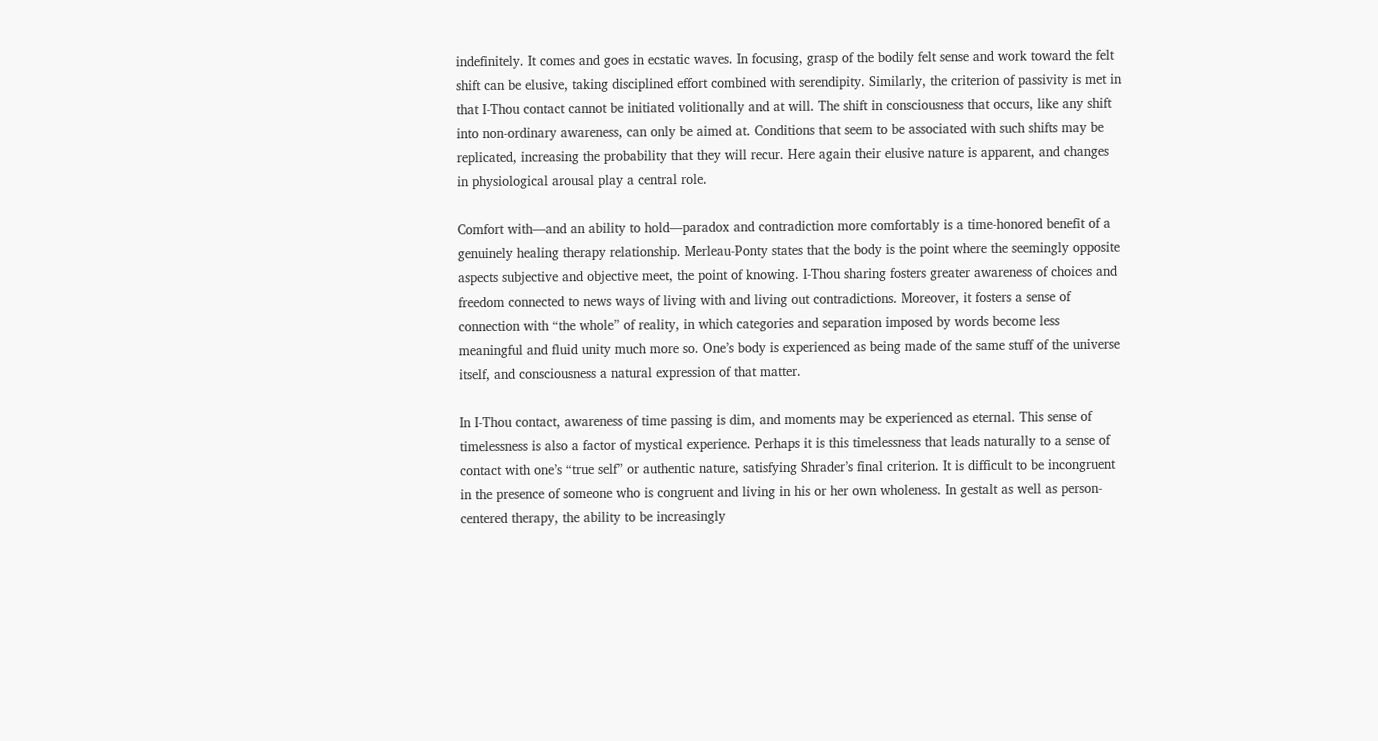indefinitely. It comes and goes in ecstatic waves. In focusing, grasp of the bodily felt sense and work toward the felt shift can be elusive, taking disciplined effort combined with serendipity. Similarly, the criterion of passivity is met in that I-Thou contact cannot be initiated volitionally and at will. The shift in consciousness that occurs, like any shift into non-ordinary awareness, can only be aimed at. Conditions that seem to be associated with such shifts may be replicated, increasing the probability that they will recur. Here again their elusive nature is apparent, and changes in physiological arousal play a central role.

Comfort with—and an ability to hold—paradox and contradiction more comfortably is a time-honored benefit of a genuinely healing therapy relationship. Merleau-Ponty states that the body is the point where the seemingly opposite aspects subjective and objective meet, the point of knowing. I-Thou sharing fosters greater awareness of choices and freedom connected to news ways of living with and living out contradictions. Moreover, it fosters a sense of connection with “the whole” of reality, in which categories and separation imposed by words become less meaningful and fluid unity much more so. One’s body is experienced as being made of the same stuff of the universe itself, and consciousness a natural expression of that matter.

In I-Thou contact, awareness of time passing is dim, and moments may be experienced as eternal. This sense of timelessness is also a factor of mystical experience. Perhaps it is this timelessness that leads naturally to a sense of contact with one’s “true self” or authentic nature, satisfying Shrader’s final criterion. It is difficult to be incongruent in the presence of someone who is congruent and living in his or her own wholeness. In gestalt as well as person-centered therapy, the ability to be increasingly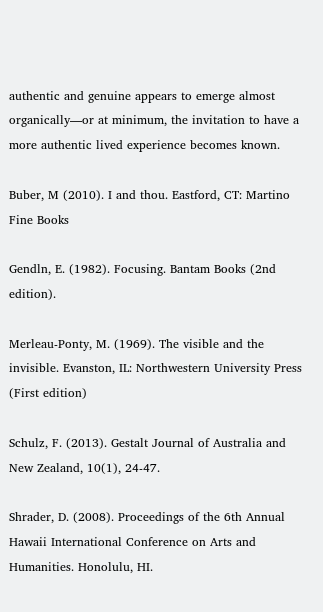authentic and genuine appears to emerge almost organically—or at minimum, the invitation to have a more authentic lived experience becomes known.

Buber, M (2010). I and thou. Eastford, CT: Martino Fine Books

Gendln, E. (1982). Focusing. Bantam Books (2nd edition).

Merleau-Ponty, M. (1969). The visible and the invisible. Evanston, IL: Northwestern University Press (First edition)

Schulz, F. (2013). Gestalt Journal of Australia and New Zealand, 10(1), 24-47.

Shrader, D. (2008). Proceedings of the 6th Annual Hawaii International Conference on Arts and Humanities. Honolulu, HI.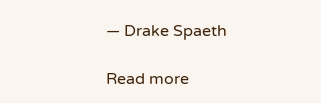— Drake Spaeth

Read more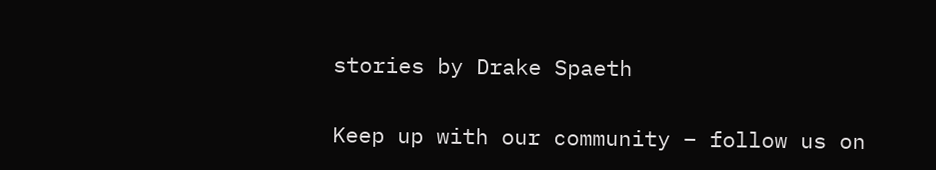stories by Drake Spaeth

Keep up with our community – follow us on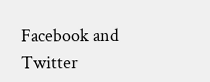Facebook and Twitter